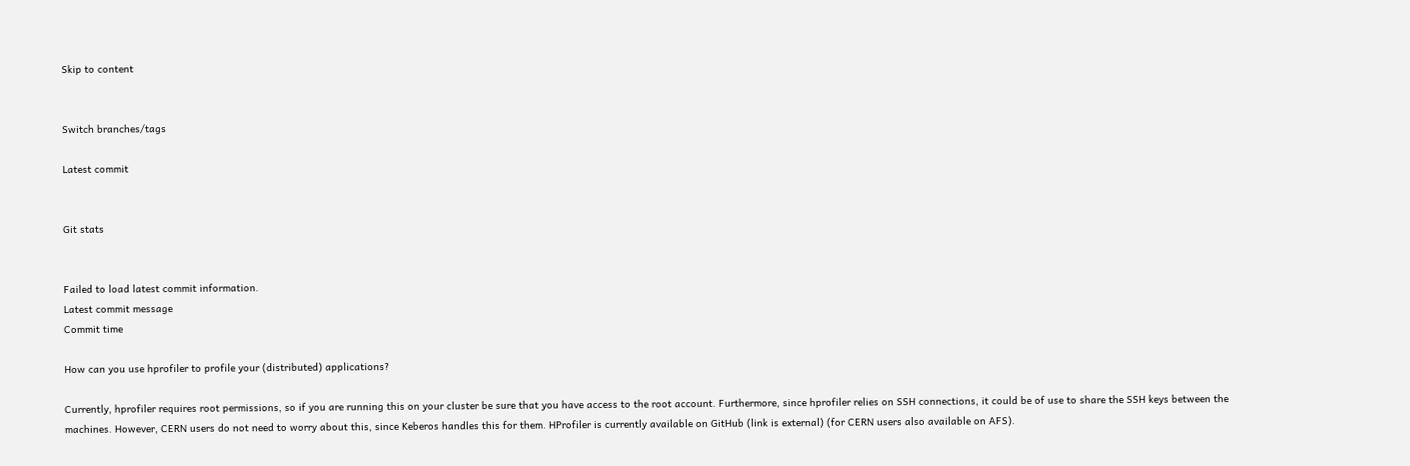Skip to content


Switch branches/tags

Latest commit


Git stats


Failed to load latest commit information.
Latest commit message
Commit time

How can you use hprofiler to profile your (distributed) applications?

Currently, hprofiler requires root permissions, so if you are running this on your cluster be sure that you have access to the root account. Furthermore, since hprofiler relies on SSH connections, it could be of use to share the SSH keys between the machines. However, CERN users do not need to worry about this, since Keberos handles this for them. HProfiler is currently available on GitHub (link is external) (for CERN users also available on AFS).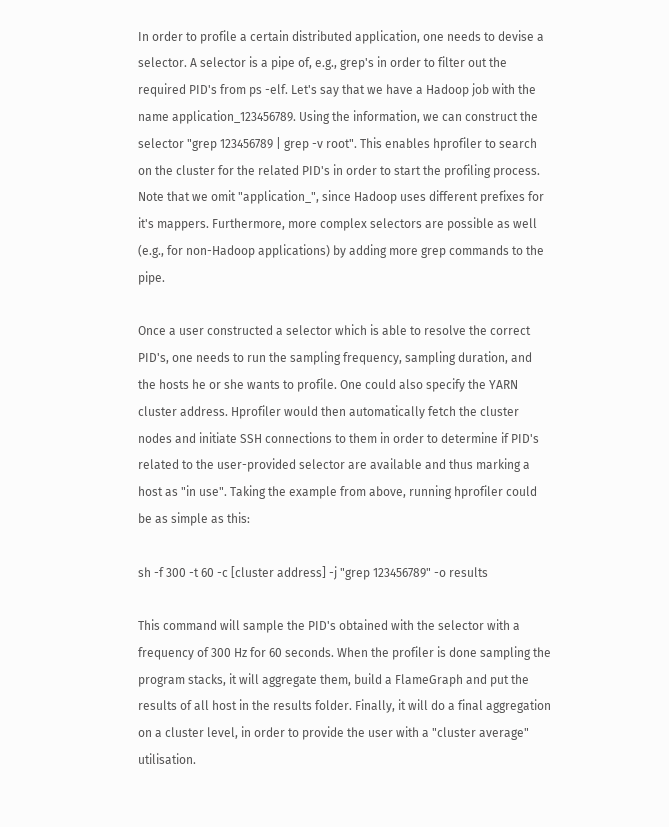In order to profile a certain distributed application, one needs to devise a selector. A selector is a pipe of, e.g., grep's in order to filter out the required PID's from ps -elf. Let's say that we have a Hadoop job with the name application_123456789. Using the information, we can construct the selector "grep 123456789 | grep -v root". This enables hprofiler to search on the cluster for the related PID's in order to start the profiling process. Note that we omit "application_", since Hadoop uses different prefixes for it's mappers. Furthermore, more complex selectors are possible as well (e.g., for non-Hadoop applications) by adding more grep commands to the pipe.

Once a user constructed a selector which is able to resolve the correct PID's, one needs to run the sampling frequency, sampling duration, and the hosts he or she wants to profile. One could also specify the YARN cluster address. Hprofiler would then automatically fetch the cluster nodes and initiate SSH connections to them in order to determine if PID's related to the user-provided selector are available and thus marking a host as "in use". Taking the example from above, running hprofiler could be as simple as this:

sh -f 300 -t 60 -c [cluster address] -j "grep 123456789" -o results

This command will sample the PID's obtained with the selector with a frequency of 300 Hz for 60 seconds. When the profiler is done sampling the program stacks, it will aggregate them, build a FlameGraph and put the results of all host in the results folder. Finally, it will do a final aggregation on a cluster level, in order to provide the user with a "cluster average" utilisation.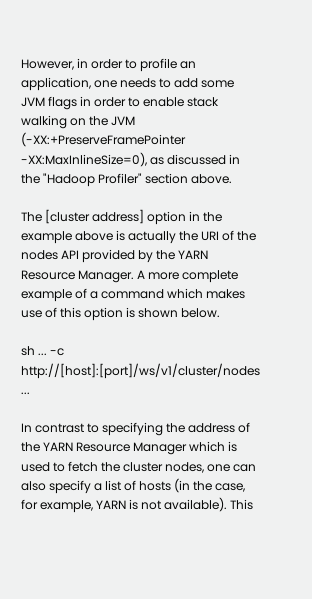However, in order to profile an application, one needs to add some JVM flags in order to enable stack walking on the JVM (-XX:+PreserveFramePointer -XX:MaxInlineSize=0), as discussed in the "Hadoop Profiler" section above.

The [cluster address] option in the example above is actually the URI of the nodes API provided by the YARN Resource Manager. A more complete example of a command which makes use of this option is shown below.

sh ... -c http://[host]:[port]/ws/v1/cluster/nodes ...

In contrast to specifying the address of the YARN Resource Manager which is used to fetch the cluster nodes, one can also specify a list of hosts (in the case, for example, YARN is not available). This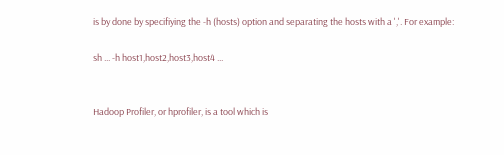is by done by specifiying the -h (hosts) option and separating the hosts with a ','. For example:

sh ... -h host1,host2,host3,host4 ...


Hadoop Profiler, or hprofiler, is a tool which is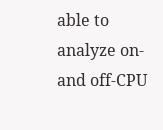able to analyze on- and off-CPU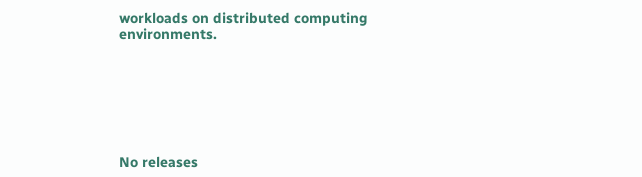workloads on distributed computing environments.







No releases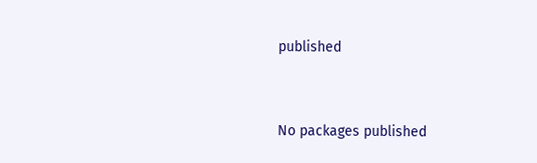published


No packages published